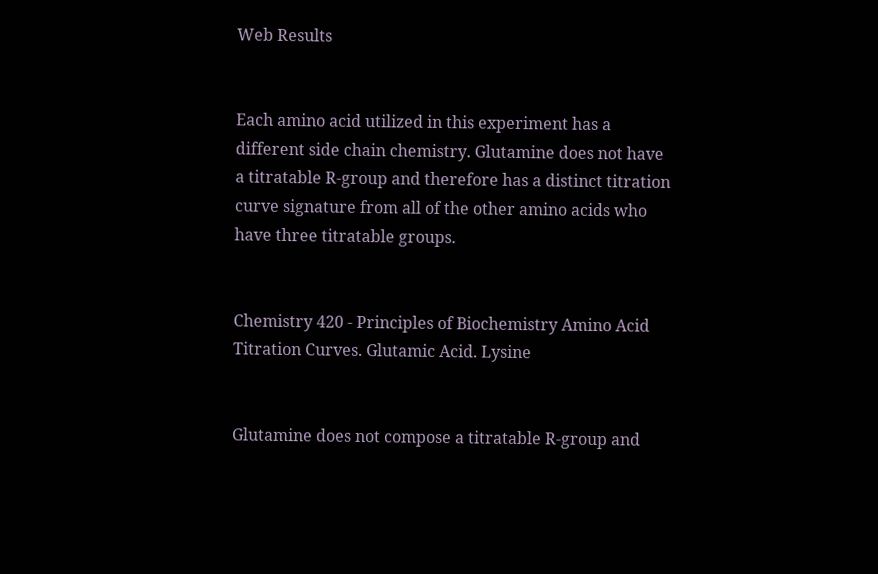Web Results


Each amino acid utilized in this experiment has a different side chain chemistry. Glutamine does not have a titratable R-group and therefore has a distinct titration curve signature from all of the other amino acids who have three titratable groups.


Chemistry 420 - Principles of Biochemistry Amino Acid Titration Curves. Glutamic Acid. Lysine


Glutamine does not compose a titratable R-group and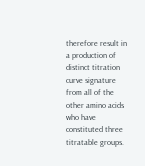therefore result in a production of distinct titration curve signature from all of the other amino acids who have constituted three titratable groups.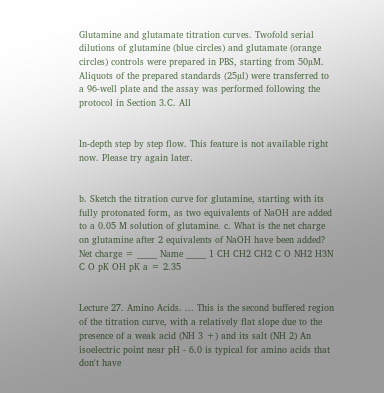Glutamine and glutamate titration curves. Twofold serial dilutions of glutamine (blue circles) and glutamate (orange circles) controls were prepared in PBS, starting from 50µM. Aliquots of the prepared standards (25µl) were transferred to a 96-well plate and the assay was performed following the protocol in Section 3.C. All


In-depth step by step flow. This feature is not available right now. Please try again later.


b. Sketch the titration curve for glutamine, starting with its fully protonated form, as two equivalents of NaOH are added to a 0.05 M solution of glutamine. c. What is the net charge on glutamine after 2 equivalents of NaOH have been added? Net charge = _____ Name _____ 1 CH CH2 CH2 C O NH2 H3N C O pK OH pK a = 2.35


Lecture 27. Amino Acids. ... This is the second buffered region of the titration curve, with a relatively flat slope due to the presence of a weak acid (NH 3 +) and its salt (NH 2) An isoelectric point near pH - 6.0 is typical for amino acids that don't have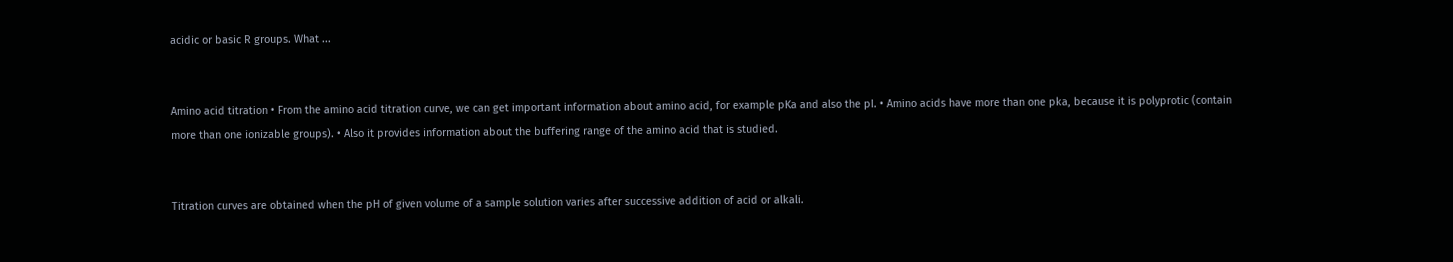acidic or basic R groups. What ...


Amino acid titration • From the amino acid titration curve, we can get important information about amino acid, for example pKa and also the pI. • Amino acids have more than one pka, because it is polyprotic (contain more than one ionizable groups). • Also it provides information about the buffering range of the amino acid that is studied.


Titration curves are obtained when the pH of given volume of a sample solution varies after successive addition of acid or alkali.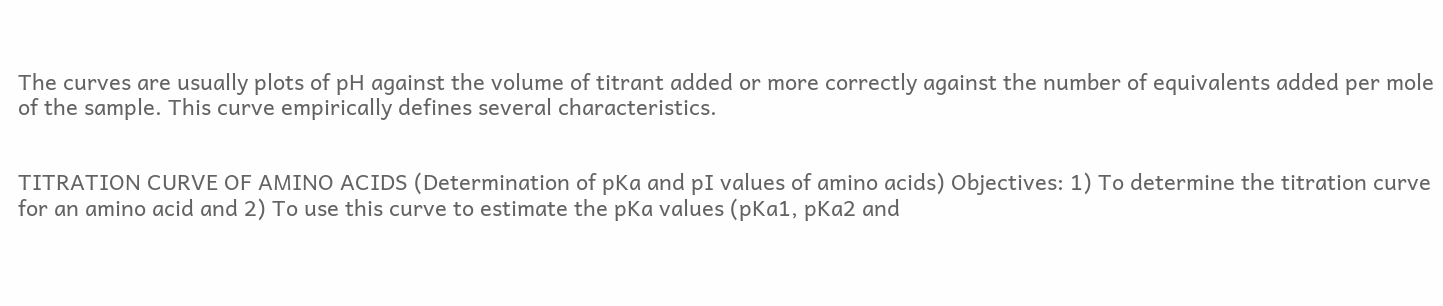The curves are usually plots of pH against the volume of titrant added or more correctly against the number of equivalents added per mole of the sample. This curve empirically defines several characteristics.


TITRATION CURVE OF AMINO ACIDS (Determination of pKa and pI values of amino acids) Objectives: 1) To determine the titration curve for an amino acid and 2) To use this curve to estimate the pKa values (pKa1, pKa2 and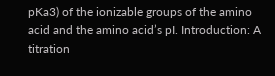pKa3) of the ionizable groups of the amino acid and the amino acid’s pI. Introduction: A titration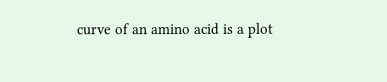curve of an amino acid is a plot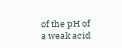of the pH of a weak acid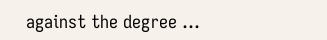against the degree ...